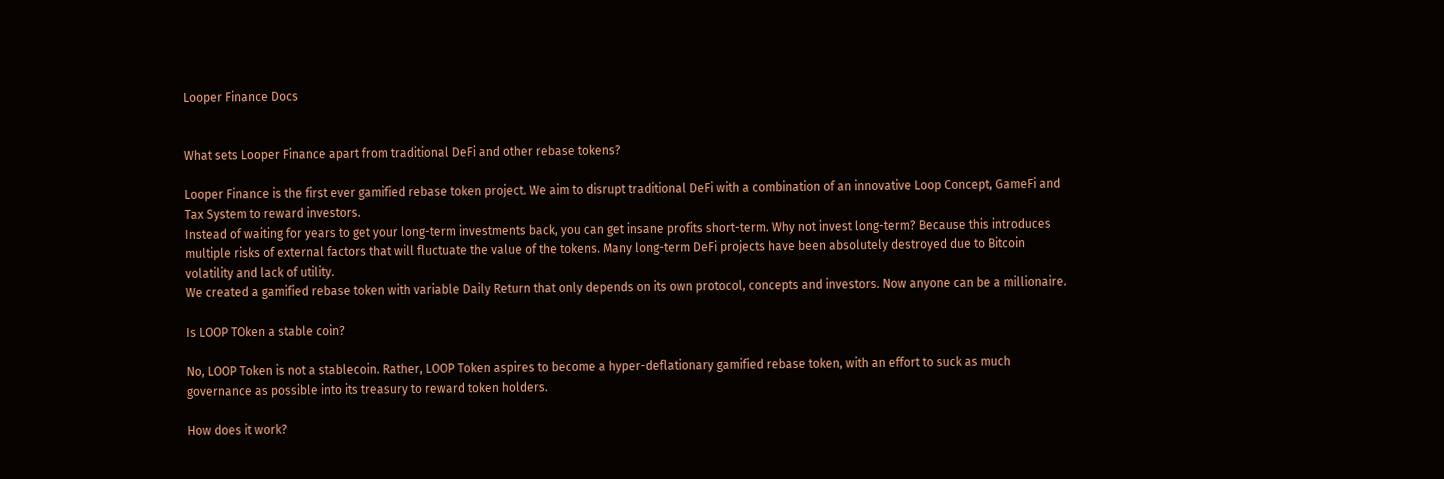Looper Finance Docs


What sets Looper Finance apart from traditional DeFi and other rebase tokens?

Looper Finance is the first ever gamified rebase token project. We aim to disrupt traditional DeFi with a combination of an innovative Loop Concept, GameFi and Tax System to reward investors.
Instead of waiting for years to get your long-term investments back, you can get insane profits short-term. Why not invest long-term? Because this introduces multiple risks of external factors that will fluctuate the value of the tokens. Many long-term DeFi projects have been absolutely destroyed due to Bitcoin volatility and lack of utility.
We created a gamified rebase token with variable Daily Return that only depends on its own protocol, concepts and investors. Now anyone can be a millionaire.

Is LOOP TOken a stable coin?

No, LOOP Token is not a stablecoin. Rather, LOOP Token aspires to become a hyper-deflationary gamified rebase token, with an effort to suck as much governance as possible into its treasury to reward token holders.

How does it work?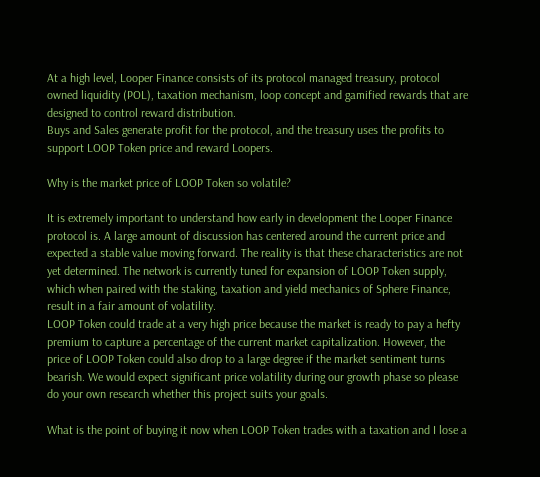At a high level, Looper Finance consists of its protocol managed treasury, protocol owned liquidity (POL), taxation mechanism, loop concept and gamified rewards that are designed to control reward distribution.
Buys and Sales generate profit for the protocol, and the treasury uses the profits to support LOOP Token price and reward Loopers.

Why is the market price of LOOP Token so volatile?

It is extremely important to understand how early in development the Looper Finance protocol is. A large amount of discussion has centered around the current price and expected a stable value moving forward. The reality is that these characteristics are not yet determined. The network is currently tuned for expansion of LOOP Token supply, which when paired with the staking, taxation and yield mechanics of Sphere Finance, result in a fair amount of volatility.
LOOP Token could trade at a very high price because the market is ready to pay a hefty premium to capture a percentage of the current market capitalization. However, the price of LOOP Token could also drop to a large degree if the market sentiment turns bearish. We would expect significant price volatility during our growth phase so please do your own research whether this project suits your goals.

What is the point of buying it now when LOOP Token trades with a taxation and I lose a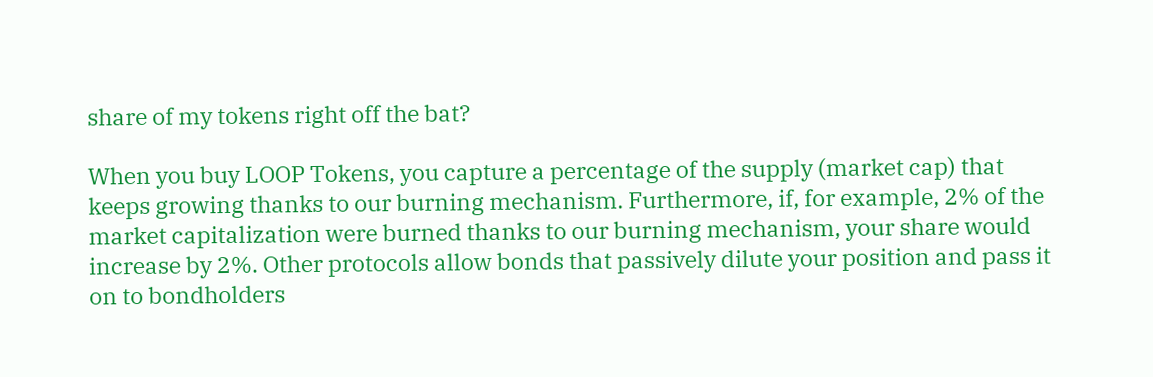share of my tokens right off the bat?

When you buy LOOP Tokens, you capture a percentage of the supply (market cap) that keeps growing thanks to our burning mechanism. Furthermore, if, for example, 2% of the market capitalization were burned thanks to our burning mechanism, your share would increase by 2%. Other protocols allow bonds that passively dilute your position and pass it on to bondholders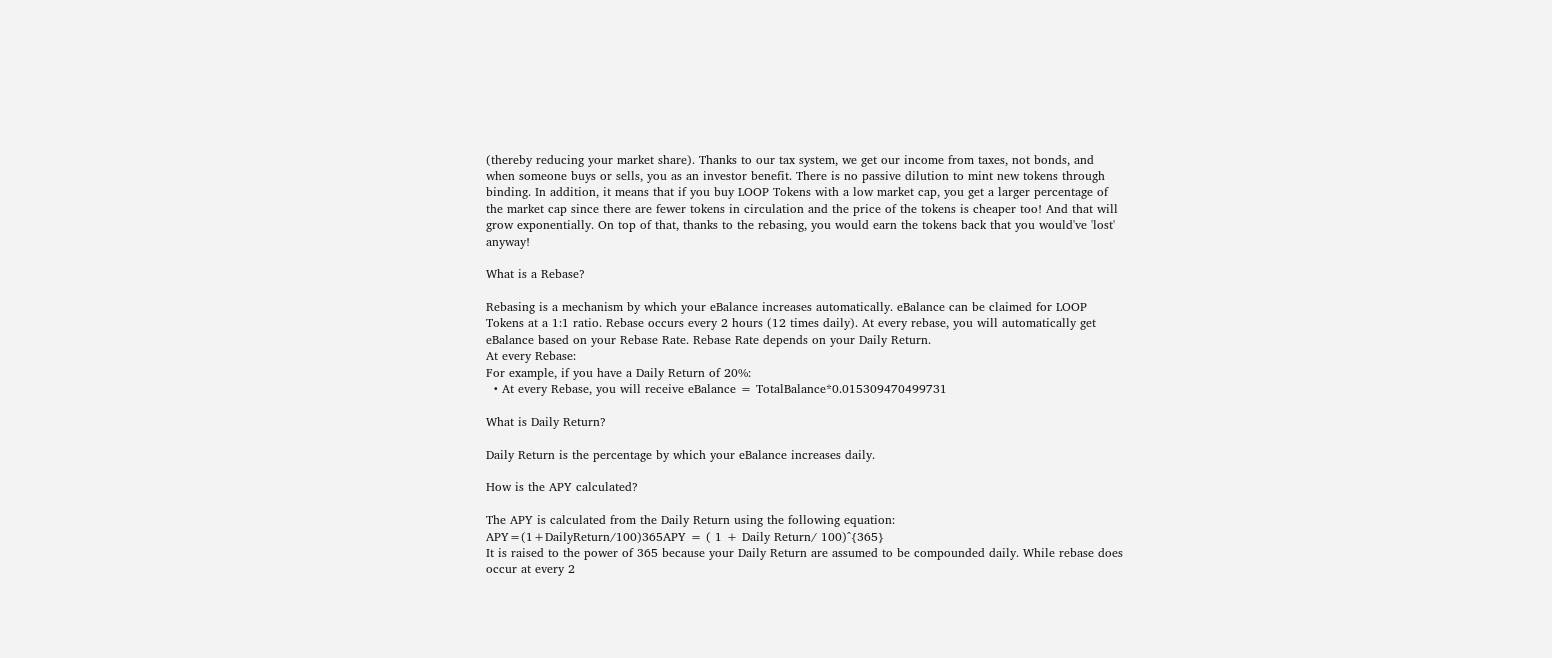(thereby reducing your market share). Thanks to our tax system, we get our income from taxes, not bonds, and when someone buys or sells, you as an investor benefit. There is no passive dilution to mint new tokens through binding. In addition, it means that if you buy LOOP Tokens with a low market cap, you get a larger percentage of the market cap since there are fewer tokens in circulation and the price of the tokens is cheaper too! And that will grow exponentially. On top of that, thanks to the rebasing, you would earn the tokens back that you would've 'lost' anyway!

What is a Rebase?

Rebasing is a mechanism by which your eBalance increases automatically. eBalance can be claimed for LOOP Tokens at a 1:1 ratio. Rebase occurs every 2 hours (12 times daily). At every rebase, you will automatically get eBalance based on your Rebase Rate. Rebase Rate depends on your Daily Return.
At every Rebase:
For example, if you have a Daily Return of 20%:
  • At every Rebase, you will receive eBalance = TotalBalance*0.015309470499731

What is Daily Return?

Daily Return is the percentage by which your eBalance increases daily.

How is the APY calculated?

The APY is calculated from the Daily Return using the following equation:
APY=(1+DailyReturn/100)365APY = ( 1 + Daily Return/ 100)^{365}
It is raised to the power of 365 because your Daily Return are assumed to be compounded daily. While rebase does occur at every 2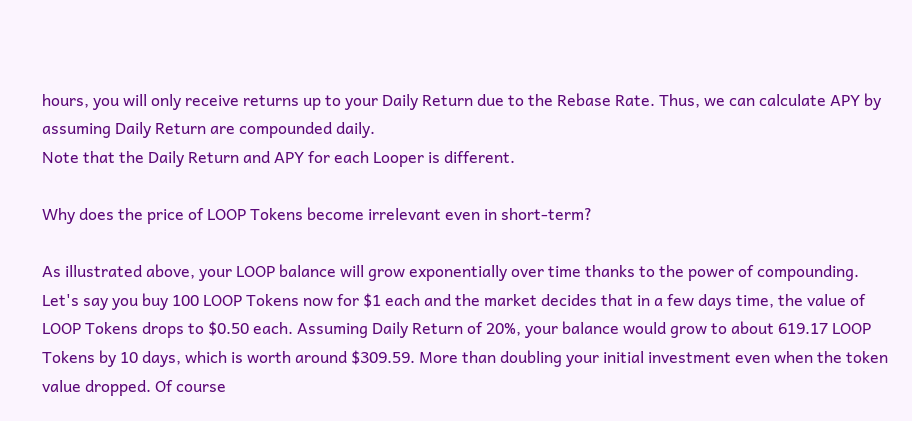hours, you will only receive returns up to your Daily Return due to the Rebase Rate. Thus, we can calculate APY by assuming Daily Return are compounded daily.
Note that the Daily Return and APY for each Looper is different.

Why does the price of LOOP Tokens become irrelevant even in short-term?

As illustrated above, your LOOP balance will grow exponentially over time thanks to the power of compounding. Let's say you buy 100 LOOP Tokens now for $1 each and the market decides that in a few days time, the value of LOOP Tokens drops to $0.50 each. Assuming Daily Return of 20%, your balance would grow to about 619.17 LOOP Tokens by 10 days, which is worth around $309.59. More than doubling your initial investment even when the token value dropped. Of course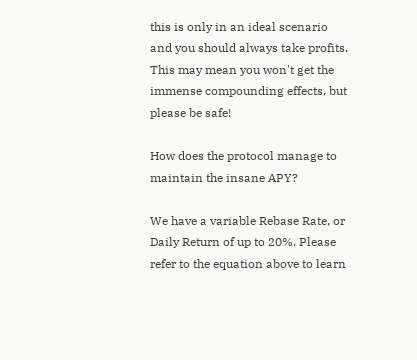this is only in an ideal scenario and you should always take profits. This may mean you won't get the immense compounding effects, but please be safe!

How does the protocol manage to maintain the insane APY?

We have a variable Rebase Rate, or Daily Return of up to 20%. Please refer to the equation above to learn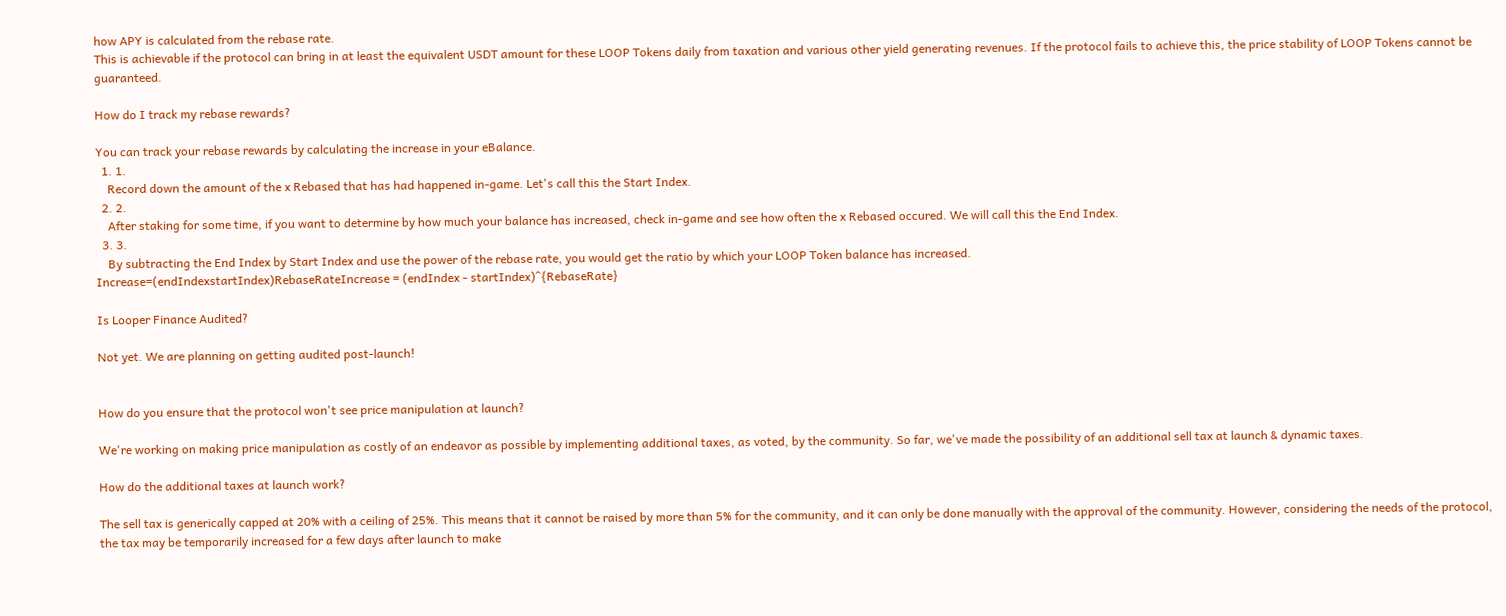how APY is calculated from the rebase rate.
This is achievable if the protocol can bring in at least the equivalent USDT amount for these LOOP Tokens daily from taxation and various other yield generating revenues. If the protocol fails to achieve this, the price stability of LOOP Tokens cannot be guaranteed.

How do I track my rebase rewards?

You can track your rebase rewards by calculating the increase in your eBalance.
  1. 1.
    Record down the amount of the x Rebased that has had happened in-game. Let's call this the Start Index.
  2. 2.
    After staking for some time, if you want to determine by how much your balance has increased, check in-game and see how often the x Rebased occured. We will call this the End Index.
  3. 3.
    By subtracting the End Index by Start Index and use the power of the rebase rate, you would get the ratio by which your LOOP Token balance has increased.
Increase=(endIndexstartIndex)RebaseRateIncrease = (endIndex - startIndex)^{RebaseRate}

Is Looper Finance Audited?

Not yet. We are planning on getting audited post-launch!


How do you ensure that the protocol won't see price manipulation at launch?

We're working on making price manipulation as costly of an endeavor as possible by implementing additional taxes, as voted, by the community. So far, we've made the possibility of an additional sell tax at launch & dynamic taxes.

How do the additional taxes at launch work?

The sell tax is generically capped at 20% with a ceiling of 25%. This means that it cannot be raised by more than 5% for the community, and it can only be done manually with the approval of the community. However, considering the needs of the protocol, the tax may be temporarily increased for a few days after launch to make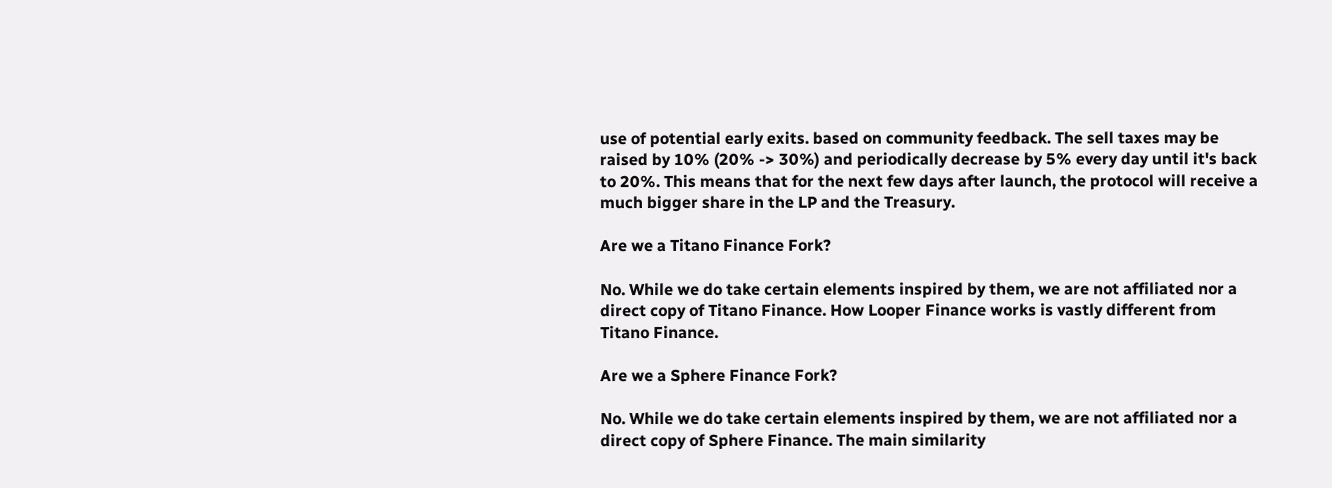use of potential early exits. based on community feedback. The sell taxes may be raised by 10% (20% -> 30%) and periodically decrease by 5% every day until it's back to 20%. This means that for the next few days after launch, the protocol will receive a much bigger share in the LP and the Treasury.

Are we a Titano Finance Fork?

No. While we do take certain elements inspired by them, we are not affiliated nor a direct copy of Titano Finance. How Looper Finance works is vastly different from Titano Finance.

Are we a Sphere Finance Fork?

No. While we do take certain elements inspired by them, we are not affiliated nor a direct copy of Sphere Finance. The main similarity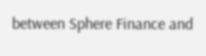between Sphere Finance and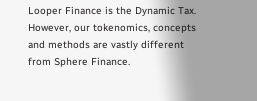Looper Finance is the Dynamic Tax. However, our tokenomics, concepts and methods are vastly different from Sphere Finance.